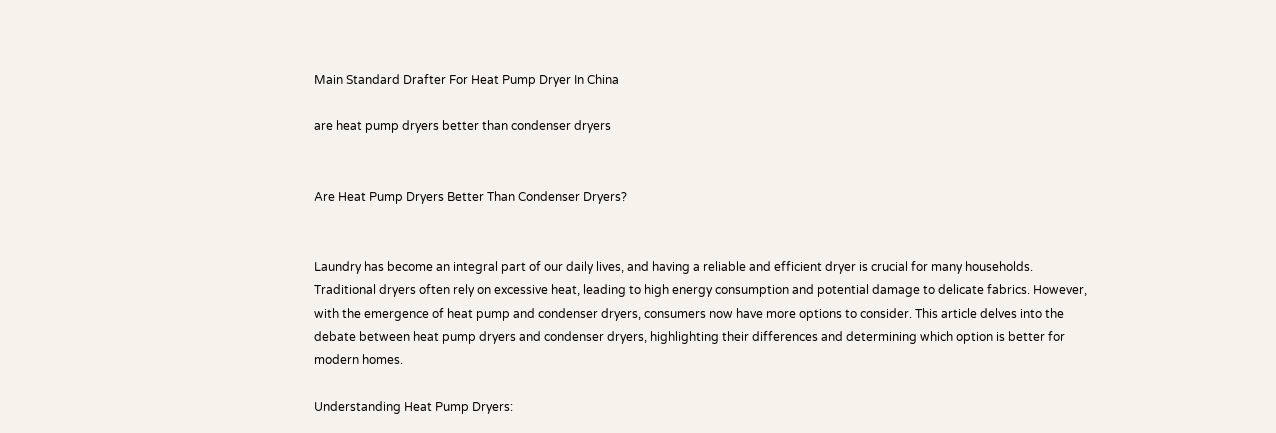Main Standard Drafter For Heat Pump Dryer In China

are heat pump dryers better than condenser dryers


Are Heat Pump Dryers Better Than Condenser Dryers?


Laundry has become an integral part of our daily lives, and having a reliable and efficient dryer is crucial for many households. Traditional dryers often rely on excessive heat, leading to high energy consumption and potential damage to delicate fabrics. However, with the emergence of heat pump and condenser dryers, consumers now have more options to consider. This article delves into the debate between heat pump dryers and condenser dryers, highlighting their differences and determining which option is better for modern homes.

Understanding Heat Pump Dryers: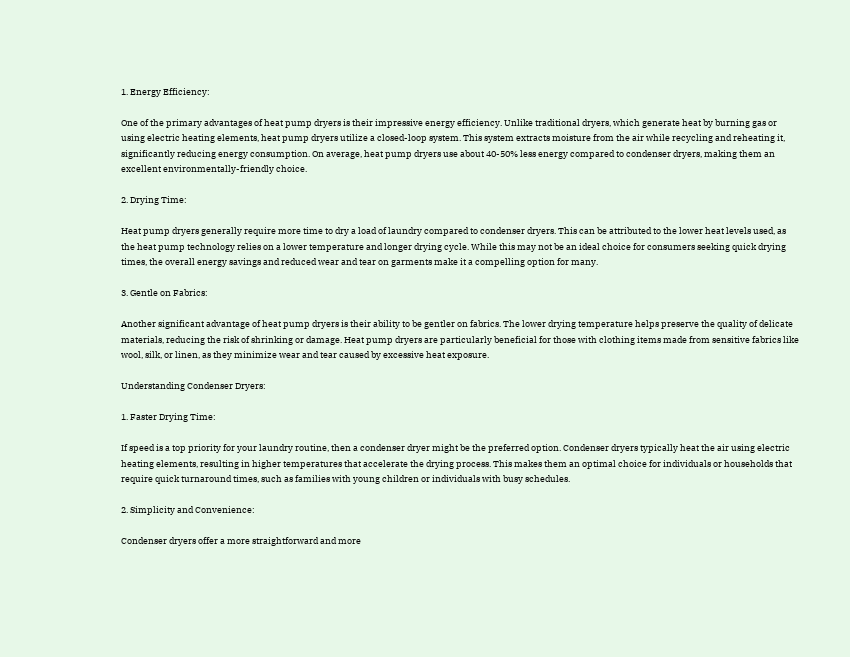1. Energy Efficiency:

One of the primary advantages of heat pump dryers is their impressive energy efficiency. Unlike traditional dryers, which generate heat by burning gas or using electric heating elements, heat pump dryers utilize a closed-loop system. This system extracts moisture from the air while recycling and reheating it, significantly reducing energy consumption. On average, heat pump dryers use about 40-50% less energy compared to condenser dryers, making them an excellent environmentally-friendly choice.

2. Drying Time:

Heat pump dryers generally require more time to dry a load of laundry compared to condenser dryers. This can be attributed to the lower heat levels used, as the heat pump technology relies on a lower temperature and longer drying cycle. While this may not be an ideal choice for consumers seeking quick drying times, the overall energy savings and reduced wear and tear on garments make it a compelling option for many.

3. Gentle on Fabrics:

Another significant advantage of heat pump dryers is their ability to be gentler on fabrics. The lower drying temperature helps preserve the quality of delicate materials, reducing the risk of shrinking or damage. Heat pump dryers are particularly beneficial for those with clothing items made from sensitive fabrics like wool, silk, or linen, as they minimize wear and tear caused by excessive heat exposure.

Understanding Condenser Dryers:

1. Faster Drying Time:

If speed is a top priority for your laundry routine, then a condenser dryer might be the preferred option. Condenser dryers typically heat the air using electric heating elements, resulting in higher temperatures that accelerate the drying process. This makes them an optimal choice for individuals or households that require quick turnaround times, such as families with young children or individuals with busy schedules.

2. Simplicity and Convenience:

Condenser dryers offer a more straightforward and more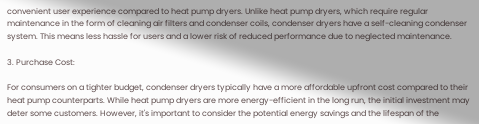convenient user experience compared to heat pump dryers. Unlike heat pump dryers, which require regular maintenance in the form of cleaning air filters and condenser coils, condenser dryers have a self-cleaning condenser system. This means less hassle for users and a lower risk of reduced performance due to neglected maintenance.

3. Purchase Cost:

For consumers on a tighter budget, condenser dryers typically have a more affordable upfront cost compared to their heat pump counterparts. While heat pump dryers are more energy-efficient in the long run, the initial investment may deter some customers. However, it's important to consider the potential energy savings and the lifespan of the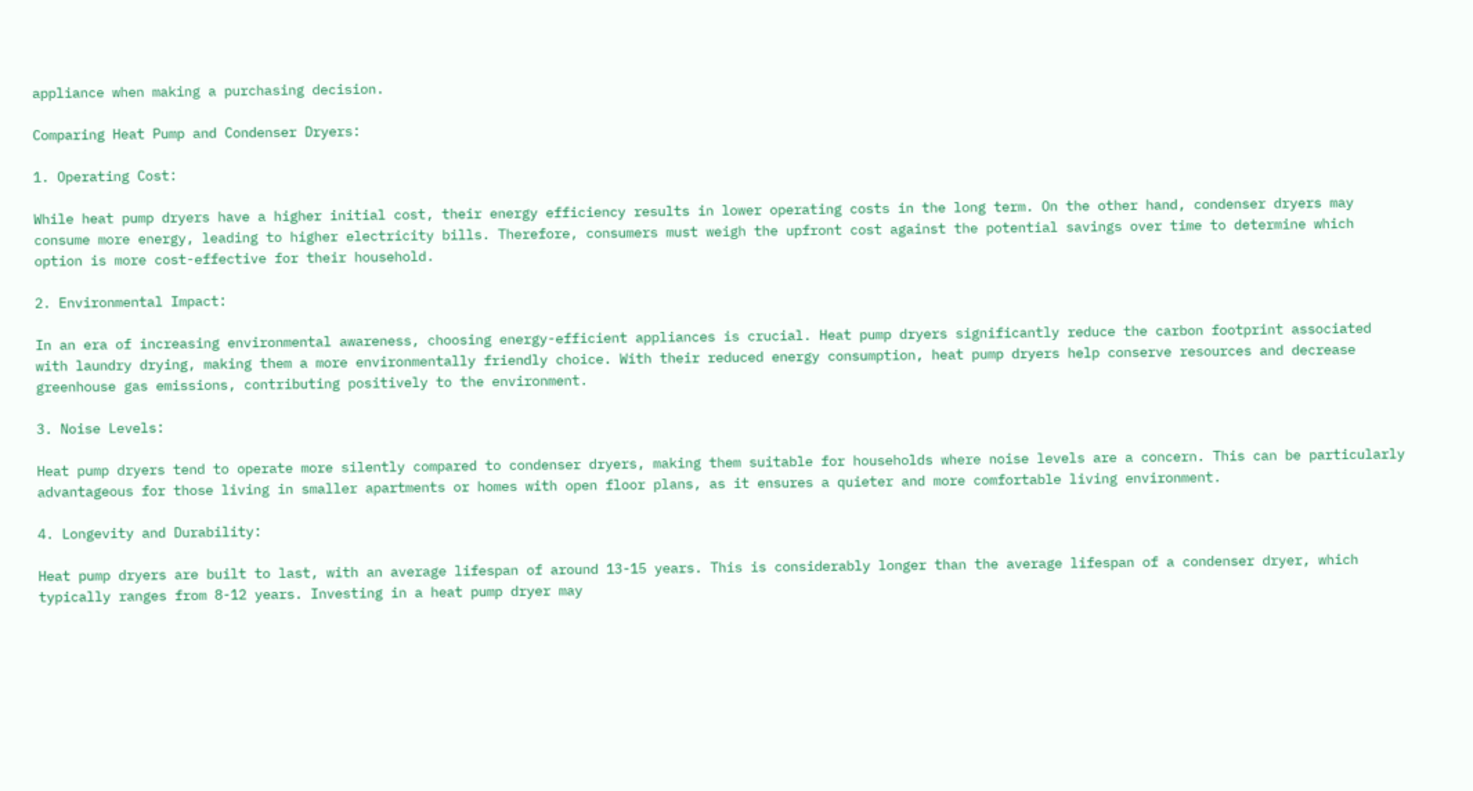appliance when making a purchasing decision.

Comparing Heat Pump and Condenser Dryers:

1. Operating Cost:

While heat pump dryers have a higher initial cost, their energy efficiency results in lower operating costs in the long term. On the other hand, condenser dryers may consume more energy, leading to higher electricity bills. Therefore, consumers must weigh the upfront cost against the potential savings over time to determine which option is more cost-effective for their household.

2. Environmental Impact:

In an era of increasing environmental awareness, choosing energy-efficient appliances is crucial. Heat pump dryers significantly reduce the carbon footprint associated with laundry drying, making them a more environmentally friendly choice. With their reduced energy consumption, heat pump dryers help conserve resources and decrease greenhouse gas emissions, contributing positively to the environment.

3. Noise Levels:

Heat pump dryers tend to operate more silently compared to condenser dryers, making them suitable for households where noise levels are a concern. This can be particularly advantageous for those living in smaller apartments or homes with open floor plans, as it ensures a quieter and more comfortable living environment.

4. Longevity and Durability:

Heat pump dryers are built to last, with an average lifespan of around 13-15 years. This is considerably longer than the average lifespan of a condenser dryer, which typically ranges from 8-12 years. Investing in a heat pump dryer may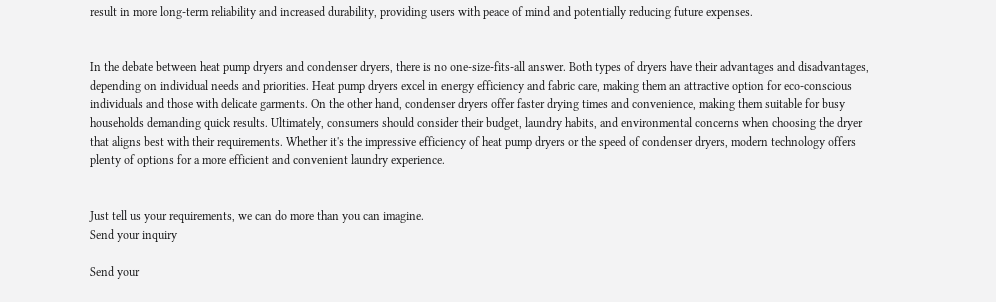result in more long-term reliability and increased durability, providing users with peace of mind and potentially reducing future expenses.


In the debate between heat pump dryers and condenser dryers, there is no one-size-fits-all answer. Both types of dryers have their advantages and disadvantages, depending on individual needs and priorities. Heat pump dryers excel in energy efficiency and fabric care, making them an attractive option for eco-conscious individuals and those with delicate garments. On the other hand, condenser dryers offer faster drying times and convenience, making them suitable for busy households demanding quick results. Ultimately, consumers should consider their budget, laundry habits, and environmental concerns when choosing the dryer that aligns best with their requirements. Whether it's the impressive efficiency of heat pump dryers or the speed of condenser dryers, modern technology offers plenty of options for a more efficient and convenient laundry experience.


Just tell us your requirements, we can do more than you can imagine.
Send your inquiry

Send your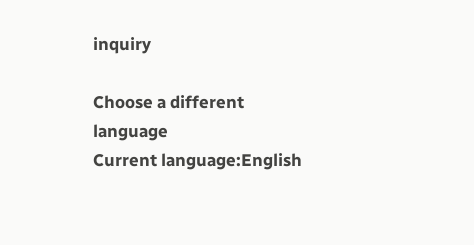inquiry

Choose a different language
Current language:English